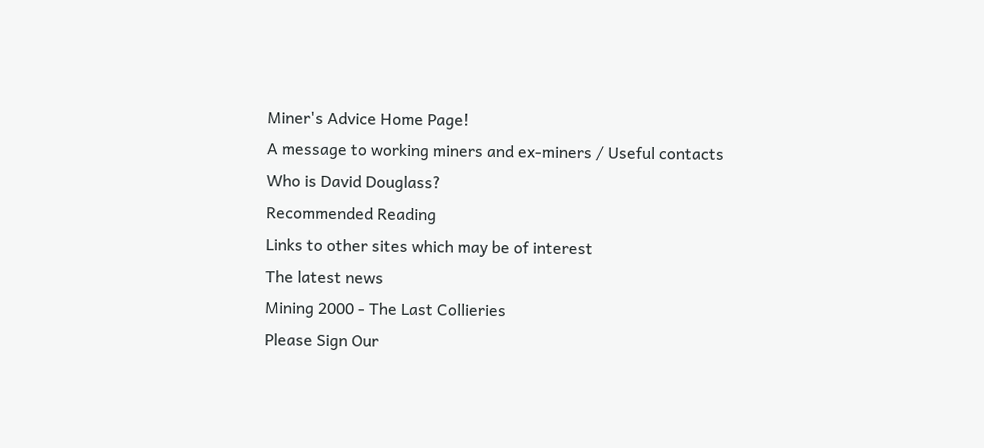Miner's Advice Home Page!
A message to working miners and ex-miners / Useful contacts
Who is David Douglass?
Recommended Reading
Links to other sites which may be of interest
The latest news
Mining 2000 - The Last Collieries
Please Sign Our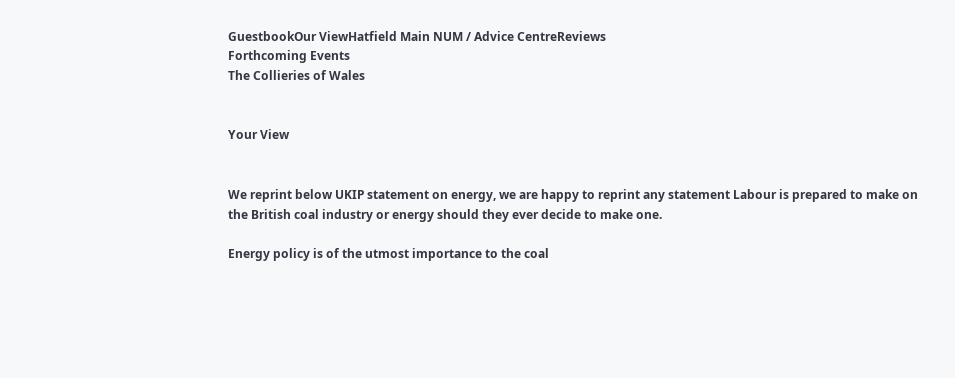GuestbookOur ViewHatfield Main NUM / Advice CentreReviews
Forthcoming Events
The Collieries of Wales


Your View


We reprint below UKIP statement on energy, we are happy to reprint any statement Labour is prepared to make on the British coal industry or energy should they ever decide to make one.

Energy policy is of the utmost importance to the coal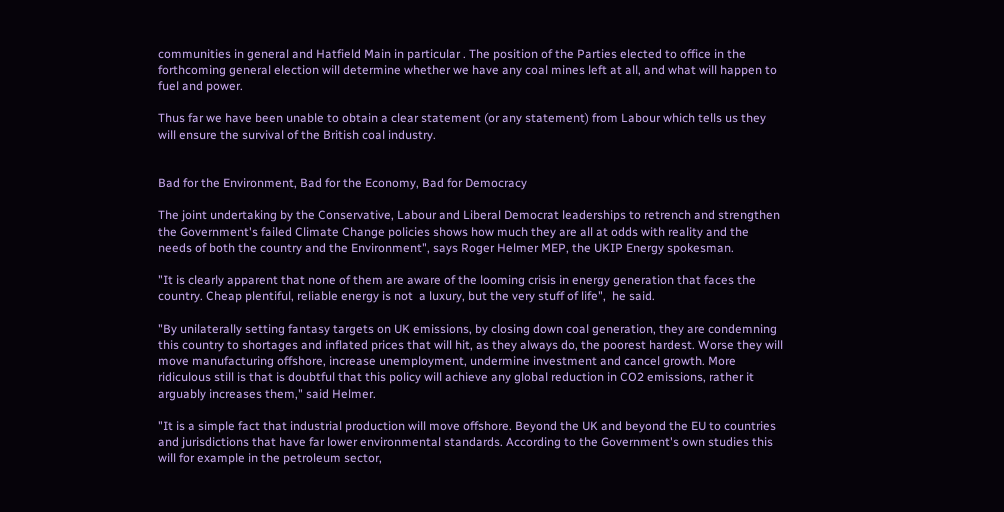communities in general and Hatfield Main in particular . The position of the Parties elected to office in the forthcoming general election will determine whether we have any coal mines left at all, and what will happen to fuel and power.

Thus far we have been unable to obtain a clear statement (or any statement) from Labour which tells us they will ensure the survival of the British coal industry.


Bad for the Environment, Bad for the Economy, Bad for Democracy

The joint undertaking by the Conservative, Labour and Liberal Democrat leaderships to retrench and strengthen the Government's failed Climate Change policies shows how much they are all at odds with reality and the needs of both the country and the Environment", says Roger Helmer MEP, the UKIP Energy spokesman.

"It is clearly apparent that none of them are aware of the looming crisis in energy generation that faces the country. Cheap plentiful, reliable energy is not  a luxury, but the very stuff of life",  he said.

"By unilaterally setting fantasy targets on UK emissions, by closing down coal generation, they are condemning this country to shortages and inflated prices that will hit, as they always do, the poorest hardest. Worse they will move manufacturing offshore, increase unemployment, undermine investment and cancel growth. More ridiculous still is that is doubtful that this policy will achieve any global reduction in CO2 emissions, rather it arguably increases them," said Helmer.

"It is a simple fact that industrial production will move offshore. Beyond the UK and beyond the EU to countries and jurisdictions that have far lower environmental standards. According to the Government's own studies this will for example in the petroleum sector,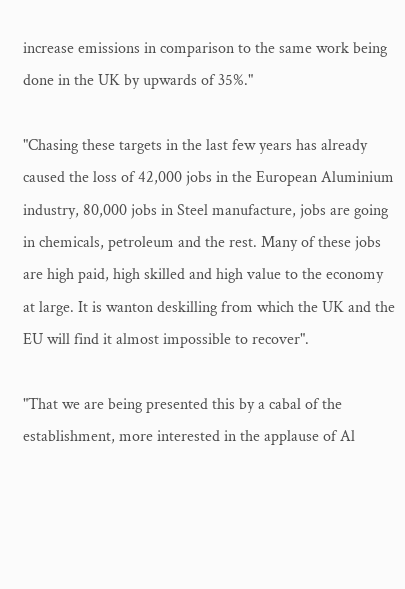increase emissions in comparison to the same work being done in the UK by upwards of 35%."

"Chasing these targets in the last few years has already caused the loss of 42,000 jobs in the European Aluminium industry, 80,000 jobs in Steel manufacture, jobs are going in chemicals, petroleum and the rest. Many of these jobs are high paid, high skilled and high value to the economy at large. It is wanton deskilling from which the UK and the EU will find it almost impossible to recover".

"That we are being presented this by a cabal of the establishment, more interested in the applause of Al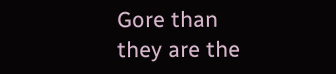Gore than they are the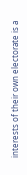interests of their own electorate is a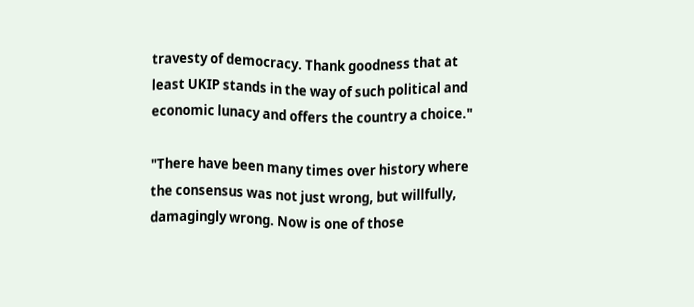travesty of democracy. Thank goodness that at least UKIP stands in the way of such political and economic lunacy and offers the country a choice."

"There have been many times over history where the consensus was not just wrong, but willfully, damagingly wrong. Now is one of those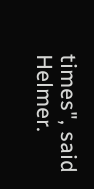times", said Helmer.